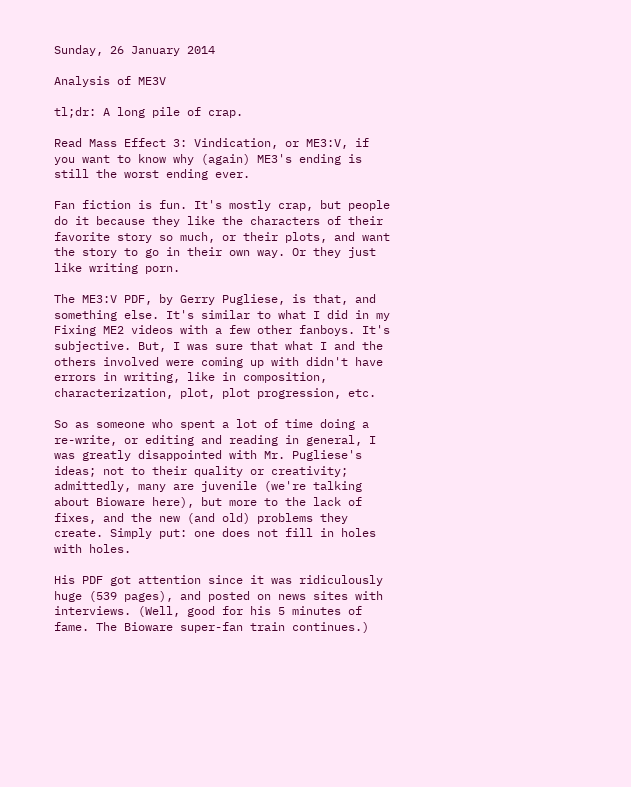Sunday, 26 January 2014

Analysis of ME3V

tl;dr: A long pile of crap.

Read Mass Effect 3: Vindication, or ME3:V, if you want to know why (again) ME3's ending is still the worst ending ever.

Fan fiction is fun. It's mostly crap, but people do it because they like the characters of their favorite story so much, or their plots, and want the story to go in their own way. Or they just like writing porn.

The ME3:V PDF, by Gerry Pugliese, is that, and something else. It's similar to what I did in my Fixing ME2 videos with a few other fanboys. It's subjective. But, I was sure that what I and the others involved were coming up with didn't have errors in writing, like in composition, characterization, plot, plot progression, etc.

So as someone who spent a lot of time doing a re-write, or editing and reading in general, I was greatly disappointed with Mr. Pugliese's ideas; not to their quality or creativity; admittedly, many are juvenile (we're talking about Bioware here), but more to the lack of fixes, and the new (and old) problems they create. Simply put: one does not fill in holes with holes.

His PDF got attention since it was ridiculously huge (539 pages), and posted on news sites with interviews. (Well, good for his 5 minutes of fame. The Bioware super-fan train continues.)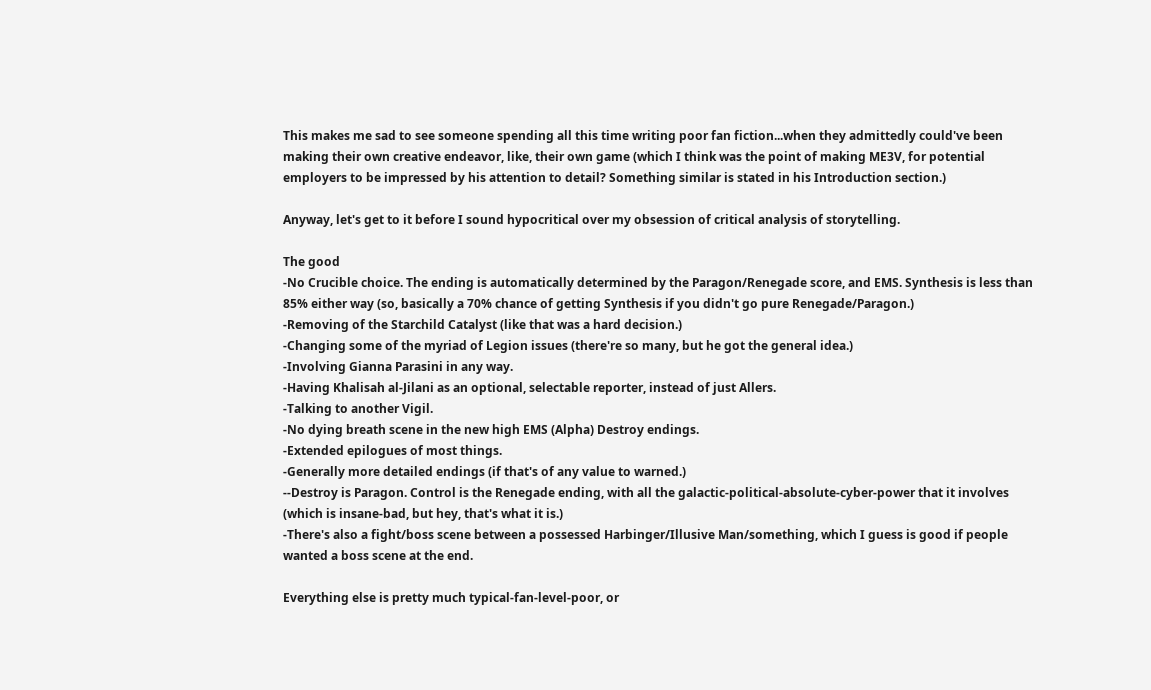This makes me sad to see someone spending all this time writing poor fan fiction...when they admittedly could've been making their own creative endeavor, like, their own game (which I think was the point of making ME3V, for potential employers to be impressed by his attention to detail? Something similar is stated in his Introduction section.)

Anyway, let's get to it before I sound hypocritical over my obsession of critical analysis of storytelling.

The good
-No Crucible choice. The ending is automatically determined by the Paragon/Renegade score, and EMS. Synthesis is less than 85% either way (so, basically a 70% chance of getting Synthesis if you didn't go pure Renegade/Paragon.)
-Removing of the Starchild Catalyst (like that was a hard decision.)
-Changing some of the myriad of Legion issues (there're so many, but he got the general idea.)
-Involving Gianna Parasini in any way.
-Having Khalisah al-Jilani as an optional, selectable reporter, instead of just Allers.
-Talking to another Vigil.
-No dying breath scene in the new high EMS (Alpha) Destroy endings.
-Extended epilogues of most things.
-Generally more detailed endings (if that's of any value to warned.)
--Destroy is Paragon. Control is the Renegade ending, with all the galactic-political-absolute-cyber-power that it involves (which is insane-bad, but hey, that's what it is.)
-There's also a fight/boss scene between a possessed Harbinger/Illusive Man/something, which I guess is good if people wanted a boss scene at the end.

Everything else is pretty much typical-fan-level-poor, or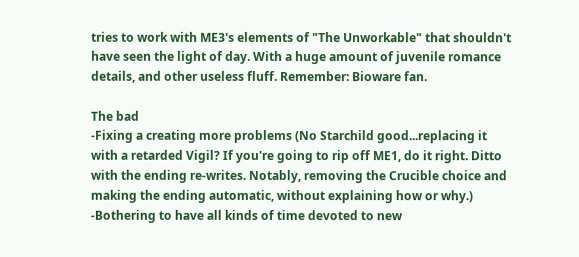tries to work with ME3's elements of "The Unworkable" that shouldn't have seen the light of day. With a huge amount of juvenile romance details, and other useless fluff. Remember: Bioware fan.

The bad
-Fixing a creating more problems (No Starchild good...replacing it with a retarded Vigil? If you're going to rip off ME1, do it right. Ditto with the ending re-writes. Notably, removing the Crucible choice and making the ending automatic, without explaining how or why.)
-Bothering to have all kinds of time devoted to new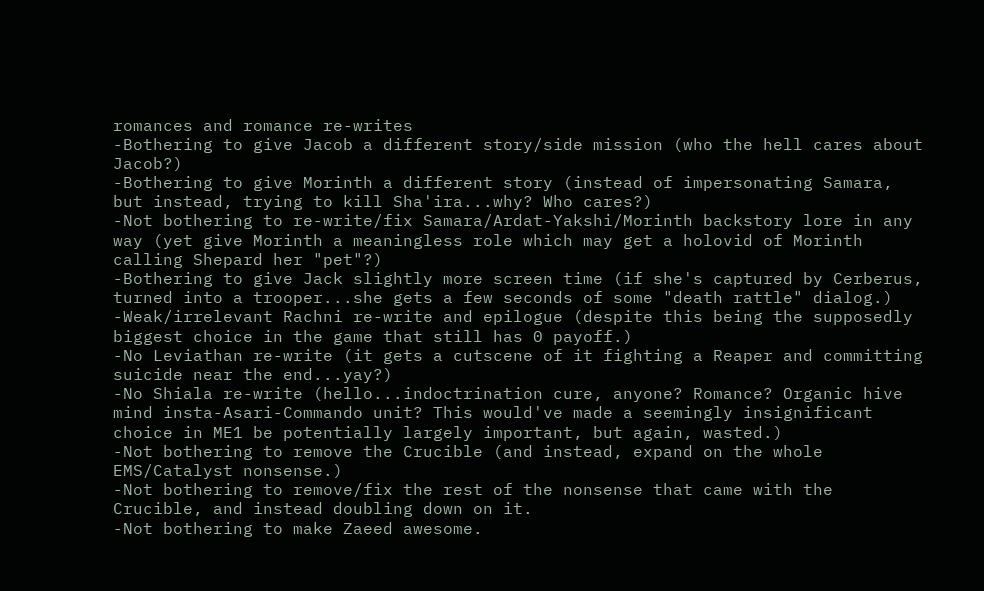romances and romance re-writes
-Bothering to give Jacob a different story/side mission (who the hell cares about Jacob?)
-Bothering to give Morinth a different story (instead of impersonating Samara, but instead, trying to kill Sha'ira...why? Who cares?)
-Not bothering to re-write/fix Samara/Ardat-Yakshi/Morinth backstory lore in any way (yet give Morinth a meaningless role which may get a holovid of Morinth calling Shepard her "pet"?)
-Bothering to give Jack slightly more screen time (if she's captured by Cerberus, turned into a trooper...she gets a few seconds of some "death rattle" dialog.)
-Weak/irrelevant Rachni re-write and epilogue (despite this being the supposedly biggest choice in the game that still has 0 payoff.)
-No Leviathan re-write (it gets a cutscene of it fighting a Reaper and committing suicide near the end...yay?)
-No Shiala re-write (hello...indoctrination cure, anyone? Romance? Organic hive mind insta-Asari-Commando unit? This would've made a seemingly insignificant choice in ME1 be potentially largely important, but again, wasted.)
-Not bothering to remove the Crucible (and instead, expand on the whole EMS/Catalyst nonsense.)
-Not bothering to remove/fix the rest of the nonsense that came with the Crucible, and instead doubling down on it.
-Not bothering to make Zaeed awesome.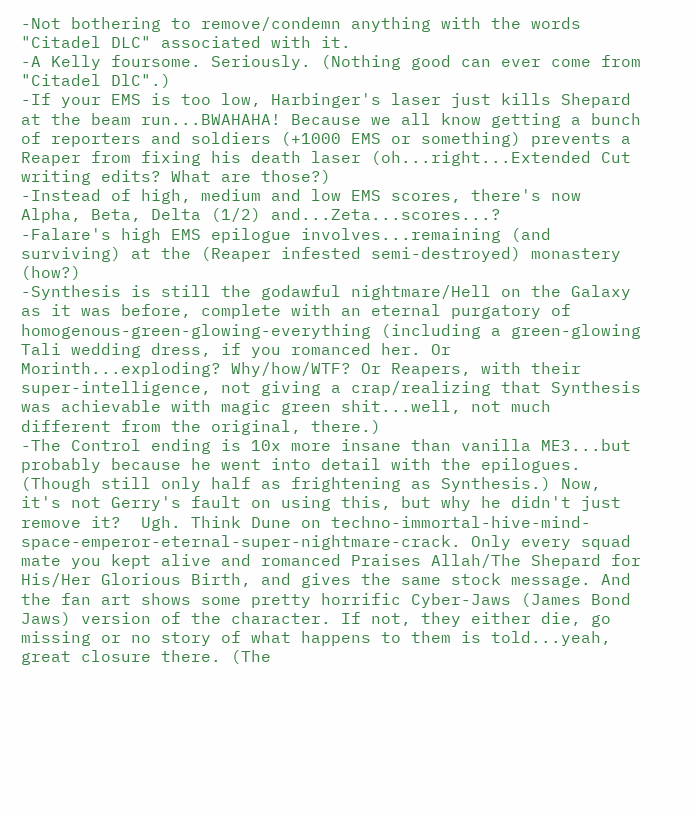-Not bothering to remove/condemn anything with the words "Citadel DLC" associated with it.
-A Kelly foursome. Seriously. (Nothing good can ever come from "Citadel DlC".)
-If your EMS is too low, Harbinger's laser just kills Shepard at the beam run...BWAHAHA! Because we all know getting a bunch of reporters and soldiers (+1000 EMS or something) prevents a Reaper from fixing his death laser (oh...right...Extended Cut writing edits? What are those?)
-Instead of high, medium and low EMS scores, there's now Alpha, Beta, Delta (1/2) and...Zeta...scores...?
-Falare's high EMS epilogue involves...remaining (and surviving) at the (Reaper infested semi-destroyed) monastery (how?)
-Synthesis is still the godawful nightmare/Hell on the Galaxy as it was before, complete with an eternal purgatory of homogenous-green-glowing-everything (including a green-glowing Tali wedding dress, if you romanced her. Or Morinth...exploding? Why/how/WTF? Or Reapers, with their super-intelligence, not giving a crap/realizing that Synthesis was achievable with magic green shit...well, not much different from the original, there.)
-The Control ending is 10x more insane than vanilla ME3...but probably because he went into detail with the epilogues. (Though still only half as frightening as Synthesis.) Now, it's not Gerry's fault on using this, but why he didn't just remove it?  Ugh. Think Dune on techno-immortal-hive-mind-space-emperor-eternal-super-nightmare-crack. Only every squad mate you kept alive and romanced Praises Allah/The Shepard for His/Her Glorious Birth, and gives the same stock message. And the fan art shows some pretty horrific Cyber-Jaws (James Bond Jaws) version of the character. If not, they either die, go missing or no story of what happens to them is told...yeah, great closure there. (The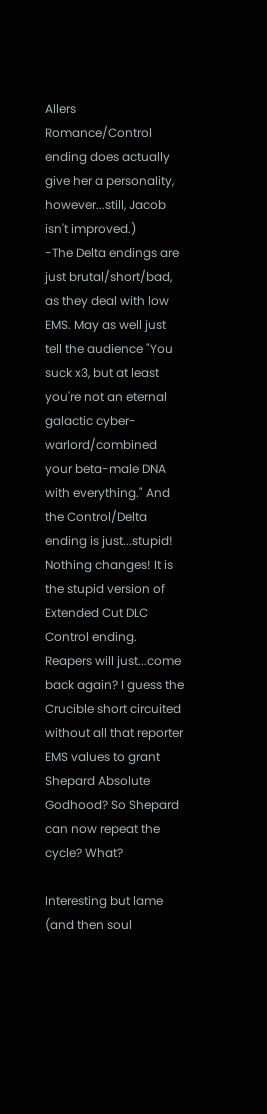Allers Romance/Control ending does actually give her a personality, however...still, Jacob isn't improved.)
-The Delta endings are just brutal/short/bad, as they deal with low EMS. May as well just tell the audience "You suck x3, but at least you're not an eternal galactic cyber-warlord/combined your beta-male DNA with everything." And the Control/Delta ending is just...stupid! Nothing changes! It is the stupid version of Extended Cut DLC Control ending. Reapers will just...come back again? I guess the Crucible short circuited without all that reporter EMS values to grant Shepard Absolute Godhood? So Shepard can now repeat the cycle? What?

Interesting but lame (and then soul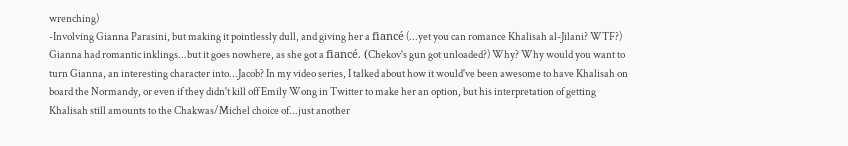wrenching)
-Involving Gianna Parasini, but making it pointlessly dull, and giving her a fiancé (...yet you can romance Khalisah al-Jilani? WTF?) Gianna had romantic inklings...but it goes nowhere, as she got a fiancé. (Chekov's gun got unloaded?) Why? Why would you want to turn Gianna, an interesting character into...Jacob? In my video series, I talked about how it would've been awesome to have Khalisah on board the Normandy, or even if they didn't kill off Emily Wong in Twitter to make her an option, but his interpretation of getting Khalisah still amounts to the Chakwas/Michel choice of...just another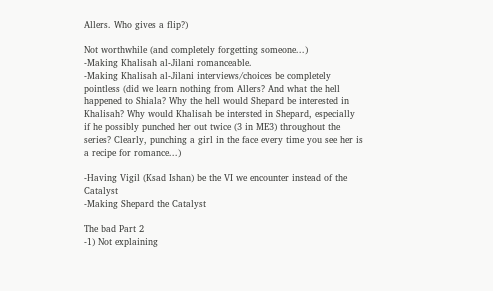Allers. Who gives a flip?)

Not worthwhile (and completely forgetting someone...)
-Making Khalisah al-Jilani romanceable.
-Making Khalisah al-Jilani interviews/choices be completely pointless (did we learn nothing from Allers? And what the hell happened to Shiala? Why the hell would Shepard be interested in Khalisah? Why would Khalisah be intersted in Shepard, especially if he possibly punched her out twice (3 in ME3) throughout the series? Clearly, punching a girl in the face every time you see her is a recipe for romance...)

-Having Vigil (Ksad Ishan) be the VI we encounter instead of the Catalyst
-Making Shepard the Catalyst

The bad Part 2
-1) Not explaining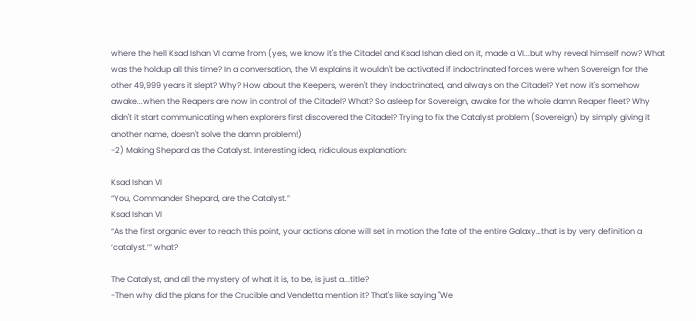where the hell Ksad Ishan VI came from (yes, we know it's the Citadel and Ksad Ishan died on it, made a VI...but why reveal himself now? What was the holdup all this time? In a conversation, the VI explains it wouldn't be activated if indoctrinated forces were when Sovereign for the other 49,999 years it slept? Why? How about the Keepers, weren't they indoctrinated, and always on the Citadel? Yet now it's somehow awake...when the Reapers are now in control of the Citadel? What? So asleep for Sovereign, awake for the whole damn Reaper fleet? Why didn't it start communicating when explorers first discovered the Citadel? Trying to fix the Catalyst problem (Sovereign) by simply giving it another name, doesn't solve the damn problem!)
-2) Making Shepard as the Catalyst. Interesting idea, ridiculous explanation:

Ksad Ishan VI
“You, Commander Shepard, are the Catalyst.”
Ksad Ishan VI
“As the first organic ever to reach this point, your actions alone will set in motion the fate of the entire Galaxy…that is by very definition a ‘catalyst.’” what?

The Catalyst, and all the mystery of what it is, to be, is just a...title?
-Then why did the plans for the Crucible and Vendetta mention it? That's like saying "We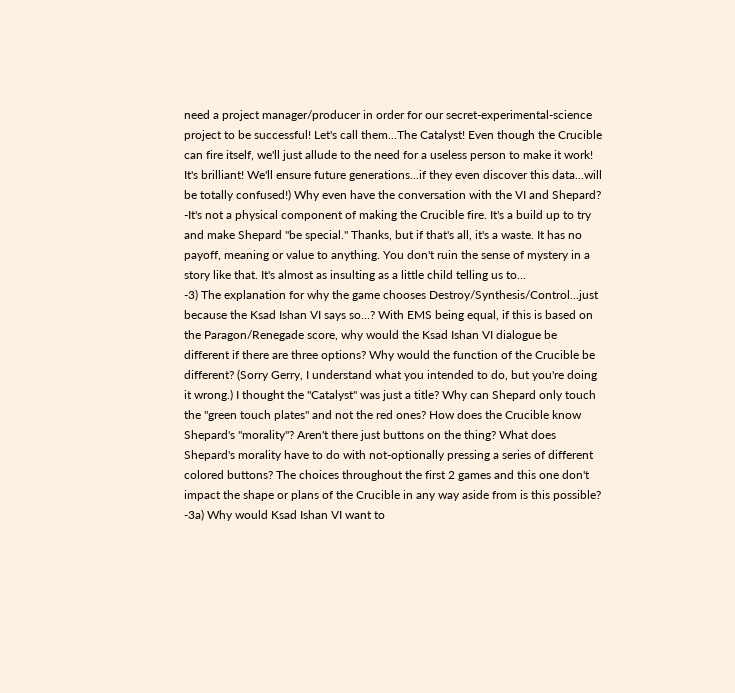need a project manager/producer in order for our secret-experimental-science project to be successful! Let's call them...The Catalyst! Even though the Crucible can fire itself, we'll just allude to the need for a useless person to make it work! It's brilliant! We'll ensure future generations...if they even discover this data...will be totally confused!) Why even have the conversation with the VI and Shepard?
-It's not a physical component of making the Crucible fire. It's a build up to try and make Shepard "be special." Thanks, but if that's all, it's a waste. It has no payoff, meaning or value to anything. You don't ruin the sense of mystery in a story like that. It's almost as insulting as a little child telling us to...
-3) The explanation for why the game chooses Destroy/Synthesis/Control...just because the Ksad Ishan VI says so...? With EMS being equal, if this is based on the Paragon/Renegade score, why would the Ksad Ishan VI dialogue be different if there are three options? Why would the function of the Crucible be different? (Sorry Gerry, I understand what you intended to do, but you're doing it wrong.) I thought the "Catalyst" was just a title? Why can Shepard only touch the "green touch plates" and not the red ones? How does the Crucible know Shepard's "morality"? Aren't there just buttons on the thing? What does Shepard's morality have to do with not-optionally pressing a series of different colored buttons? The choices throughout the first 2 games and this one don't impact the shape or plans of the Crucible in any way aside from is this possible?
-3a) Why would Ksad Ishan VI want to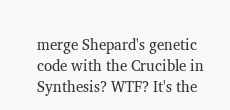merge Shepard's genetic code with the Crucible in Synthesis? WTF? It's the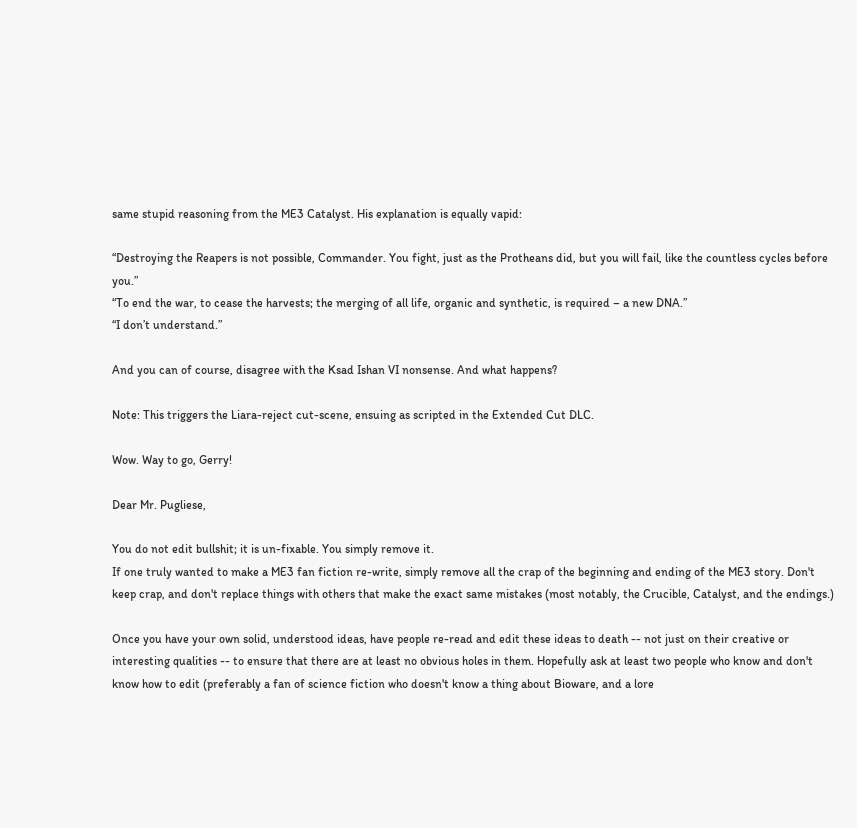same stupid reasoning from the ME3 Catalyst. His explanation is equally vapid:

“Destroying the Reapers is not possible, Commander. You fight, just as the Protheans did, but you will fail, like the countless cycles before you.”
“To end the war, to cease the harvests; the merging of all life, organic and synthetic, is required – a new DNA.”
“I don’t understand.”

And you can of course, disagree with the Ksad Ishan VI nonsense. And what happens?

Note: This triggers the Liara-reject cut-scene, ensuing as scripted in the Extended Cut DLC.

Wow. Way to go, Gerry!

Dear Mr. Pugliese,

You do not edit bullshit; it is un-fixable. You simply remove it.
If one truly wanted to make a ME3 fan fiction re-write, simply remove all the crap of the beginning and ending of the ME3 story. Don't keep crap, and don't replace things with others that make the exact same mistakes (most notably, the Crucible, Catalyst, and the endings.)

Once you have your own solid, understood ideas, have people re-read and edit these ideas to death -- not just on their creative or interesting qualities -- to ensure that there are at least no obvious holes in them. Hopefully ask at least two people who know and don't know how to edit (preferably a fan of science fiction who doesn't know a thing about Bioware, and a lore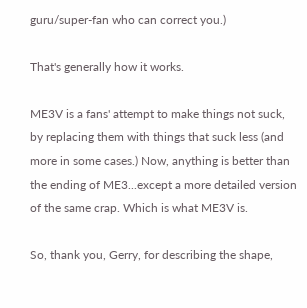guru/super-fan who can correct you.)

That's generally how it works.

ME3V is a fans' attempt to make things not suck, by replacing them with things that suck less (and more in some cases.) Now, anything is better than the ending of ME3...except a more detailed version of the same crap. Which is what ME3V is.

So, thank you, Gerry, for describing the shape,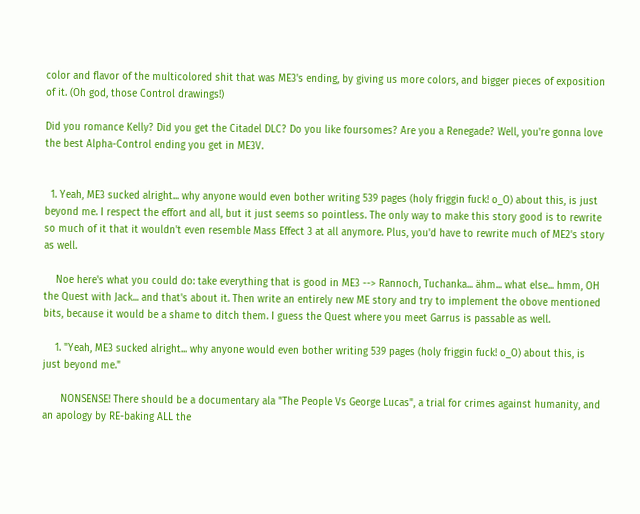color and flavor of the multicolored shit that was ME3's ending, by giving us more colors, and bigger pieces of exposition of it. (Oh god, those Control drawings!)

Did you romance Kelly? Did you get the Citadel DLC? Do you like foursomes? Are you a Renegade? Well, you're gonna love the best Alpha-Control ending you get in ME3V.


  1. Yeah, ME3 sucked alright... why anyone would even bother writing 539 pages (holy friggin fuck! o_O) about this, is just beyond me. I respect the effort and all, but it just seems so pointless. The only way to make this story good is to rewrite so much of it that it wouldn't even resemble Mass Effect 3 at all anymore. Plus, you'd have to rewrite much of ME2's story as well.

    Noe here's what you could do: take everything that is good in ME3 --> Rannoch, Tuchanka... ähm... what else... hmm, OH the Quest with Jack... and that's about it. Then write an entirely new ME story and try to implement the obove mentioned bits, because it would be a shame to ditch them. I guess the Quest where you meet Garrus is passable as well.

    1. "Yeah, ME3 sucked alright... why anyone would even bother writing 539 pages (holy friggin fuck! o_O) about this, is just beyond me."

      NONSENSE! There should be a documentary ala "The People Vs George Lucas", a trial for crimes against humanity, and an apology by RE-baking ALL the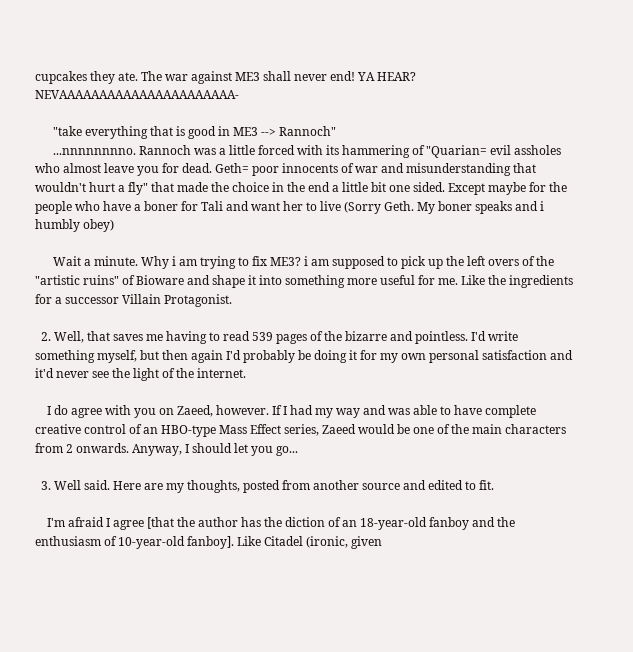cupcakes they ate. The war against ME3 shall never end! YA HEAR? NEVAAAAAAAAAAAAAAAAAAAAAA-

      "take everything that is good in ME3 --> Rannoch"
      ...nnnnnnnno. Rannoch was a little forced with its hammering of "Quarian= evil assholes who almost leave you for dead. Geth= poor innocents of war and misunderstanding that wouldn't hurt a fly" that made the choice in the end a little bit one sided. Except maybe for the people who have a boner for Tali and want her to live (Sorry Geth. My boner speaks and i humbly obey)

      Wait a minute. Why i am trying to fix ME3? i am supposed to pick up the left overs of the "artistic ruins" of Bioware and shape it into something more useful for me. Like the ingredients for a successor Villain Protagonist.

  2. Well, that saves me having to read 539 pages of the bizarre and pointless. I'd write something myself, but then again I'd probably be doing it for my own personal satisfaction and it'd never see the light of the internet.

    I do agree with you on Zaeed, however. If I had my way and was able to have complete creative control of an HBO-type Mass Effect series, Zaeed would be one of the main characters from 2 onwards. Anyway, I should let you go...

  3. Well said. Here are my thoughts, posted from another source and edited to fit.

    I'm afraid I agree [that the author has the diction of an 18-year-old fanboy and the enthusiasm of 10-year-old fanboy]. Like Citadel (ironic, given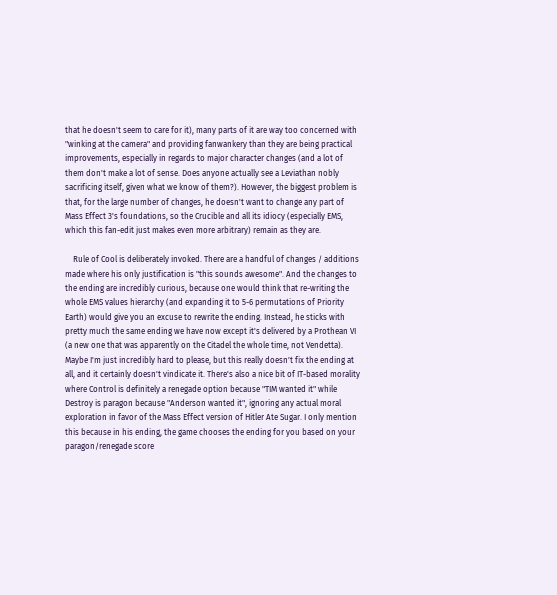that he doesn't seem to care for it), many parts of it are way too concerned with "winking at the camera" and providing fanwankery than they are being practical improvements, especially in regards to major character changes (and a lot of them don't make a lot of sense. Does anyone actually see a Leviathan nobly sacrificing itself, given what we know of them?). However, the biggest problem is that, for the large number of changes, he doesn't want to change any part of Mass Effect 3's foundations, so the Crucible and all its idiocy (especially EMS, which this fan-edit just makes even more arbitrary) remain as they are.

    Rule of Cool is deliberately invoked. There are a handful of changes / additions made where his only justification is "this sounds awesome". And the changes to the ending are incredibly curious, because one would think that re-writing the whole EMS values hierarchy (and expanding it to 5-6 permutations of Priority Earth) would give you an excuse to rewrite the ending. Instead, he sticks with pretty much the same ending we have now except it's delivered by a Prothean VI (a new one that was apparently on the Citadel the whole time, not Vendetta). Maybe I'm just incredibly hard to please, but this really doesn't fix the ending at all, and it certainly doesn't vindicate it. There's also a nice bit of IT-based morality where Control is definitely a renegade option because "TIM wanted it" while Destroy is paragon because "Anderson wanted it", ignoring any actual moral exploration in favor of the Mass Effect version of Hitler Ate Sugar. I only mention this because in his ending, the game chooses the ending for you based on your paragon/renegade score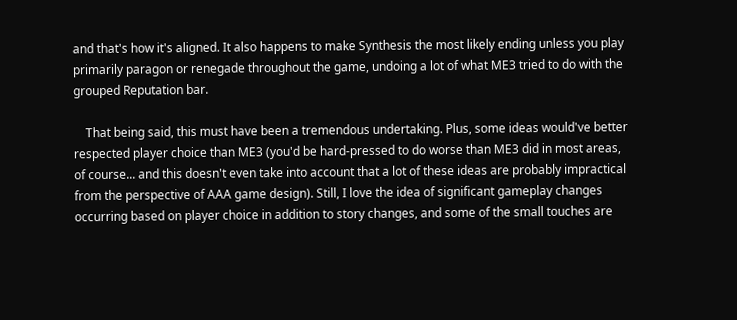and that's how it's aligned. It also happens to make Synthesis the most likely ending unless you play primarily paragon or renegade throughout the game, undoing a lot of what ME3 tried to do with the grouped Reputation bar.

    That being said, this must have been a tremendous undertaking. Plus, some ideas would've better respected player choice than ME3 (you'd be hard-pressed to do worse than ME3 did in most areas, of course... and this doesn't even take into account that a lot of these ideas are probably impractical from the perspective of AAA game design). Still, I love the idea of significant gameplay changes occurring based on player choice in addition to story changes, and some of the small touches are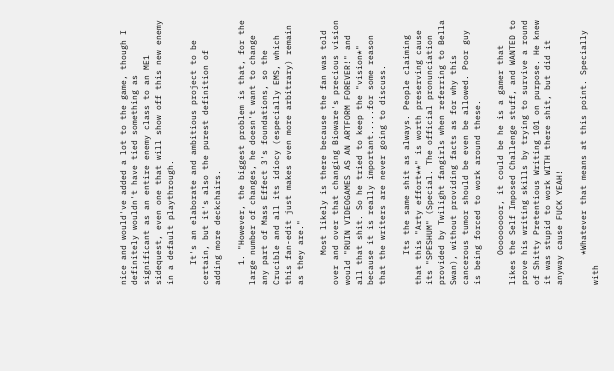nice and would've added a lot to the game, though I definitely wouldn't have tied something as significant as an entire enemy class to an ME1 sidequest, even one that will show off this new enemy in a default playthrough.

    It's an elaborate and ambitious project to be certain, but it's also the purest definition of adding more deckchairs.

    1. "However, the biggest problem is that, for the large number of changes, he doesn't want to change any part of Mass Effect 3's foundations, so the Crucible and all its idiocy (especially EMS, which this fan-edit just makes even more arbitrary) remain as they are."

      Most likely is there because the fan was told over and over that changing Bioware's precious vision would "RUIN VIDEOGAMES AS AN ARTFORM FOREVER!" and all that shit. So he tried to keep the "vision*" because it is really important.....for some reason that the writers are never going to discuss.

      Its the same shit as always. People claiming that this "Arty effort**" is worth preserving cause its "SPESHUM" (Special. The official pronunciation provided by Twilight fangirls when referring to Bella Swan), without providing facts as for why this cancerous tumor should be even be allowed. Poor guy is being forced to work around these.

      Ooooooooor, it could be he is a gamer that likes the Self Imposed Challenge stuff, and WANTED to prove his writing skills by trying to survive a round of Shitty Pretentious Writing 101 on purpose. He knew it was stupid to work WITH there shit, but did it anyway cause FUCK YEAH!

      *Whatever that means at this point. Specially with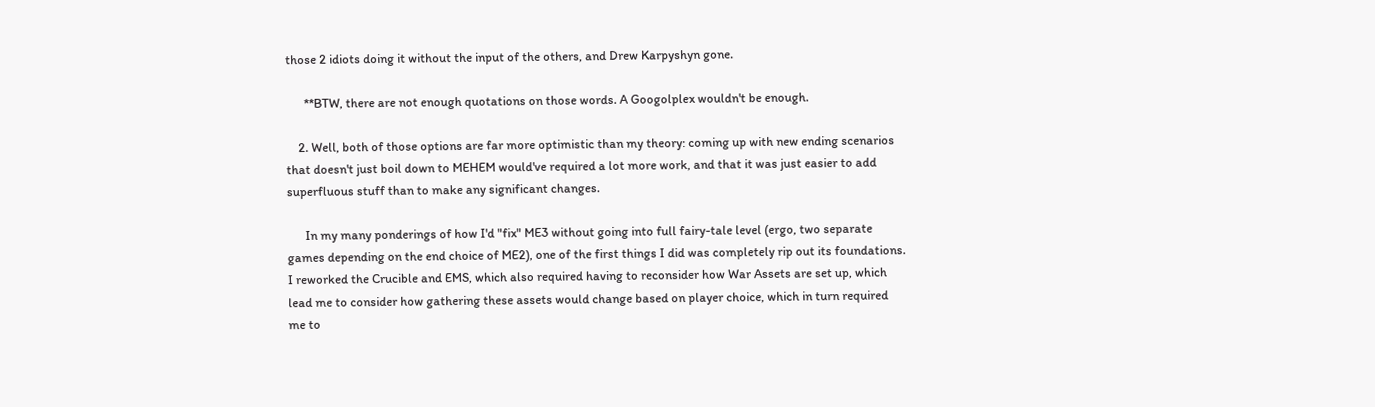those 2 idiots doing it without the input of the others, and Drew Karpyshyn gone.

      **BTW, there are not enough quotations on those words. A Googolplex wouldn't be enough.

    2. Well, both of those options are far more optimistic than my theory: coming up with new ending scenarios that doesn't just boil down to MEHEM would've required a lot more work, and that it was just easier to add superfluous stuff than to make any significant changes.

      In my many ponderings of how I'd "fix" ME3 without going into full fairy-tale level (ergo, two separate games depending on the end choice of ME2), one of the first things I did was completely rip out its foundations. I reworked the Crucible and EMS, which also required having to reconsider how War Assets are set up, which lead me to consider how gathering these assets would change based on player choice, which in turn required me to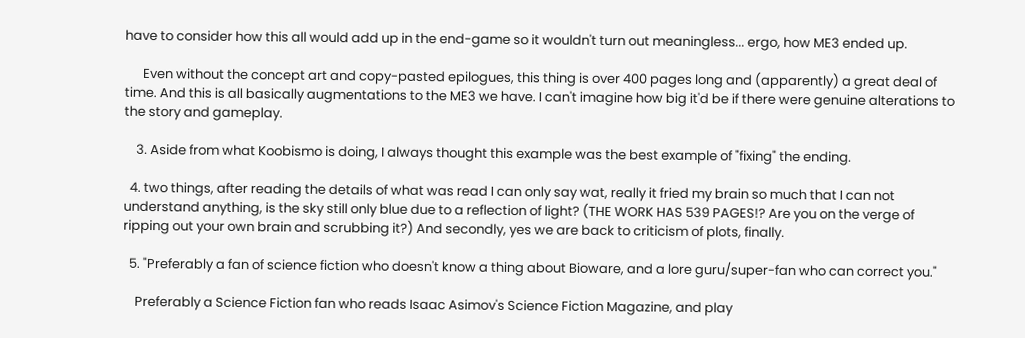have to consider how this all would add up in the end-game so it wouldn't turn out meaningless... ergo, how ME3 ended up.

      Even without the concept art and copy-pasted epilogues, this thing is over 400 pages long and (apparently) a great deal of time. And this is all basically augmentations to the ME3 we have. I can't imagine how big it'd be if there were genuine alterations to the story and gameplay.

    3. Aside from what Koobismo is doing, I always thought this example was the best example of "fixing" the ending.

  4. two things, after reading the details of what was read I can only say wat, really it fried my brain so much that I can not understand anything, is the sky still only blue due to a reflection of light? (THE WORK HAS 539 PAGES!? Are you on the verge of ripping out your own brain and scrubbing it?) And secondly, yes we are back to criticism of plots, finally.

  5. "Preferably a fan of science fiction who doesn't know a thing about Bioware, and a lore guru/super-fan who can correct you."

    Preferably a Science Fiction fan who reads Isaac Asimov's Science Fiction Magazine, and play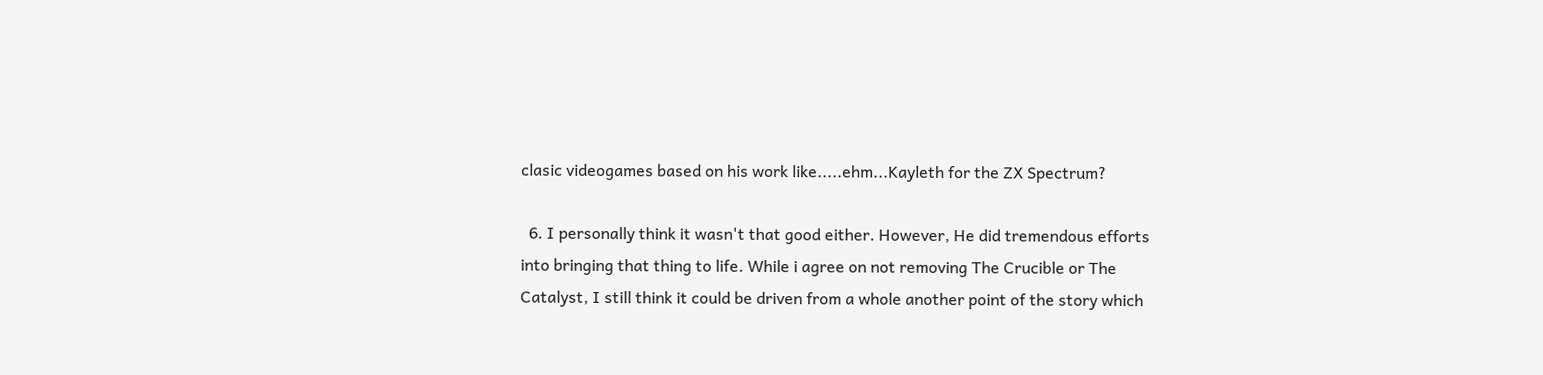clasic videogames based on his work like.....ehm...Kayleth for the ZX Spectrum?

  6. I personally think it wasn't that good either. However, He did tremendous efforts into bringing that thing to life. While i agree on not removing The Crucible or The Catalyst, I still think it could be driven from a whole another point of the story which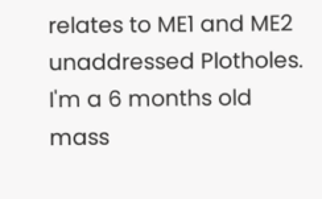relates to ME1 and ME2 unaddressed Plotholes. I'm a 6 months old mass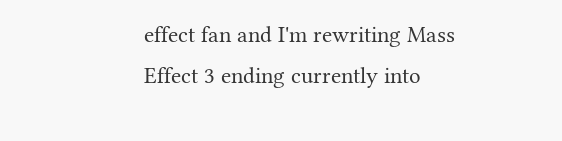effect fan and I'm rewriting Mass Effect 3 ending currently into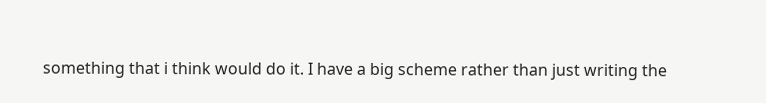something that i think would do it. I have a big scheme rather than just writing the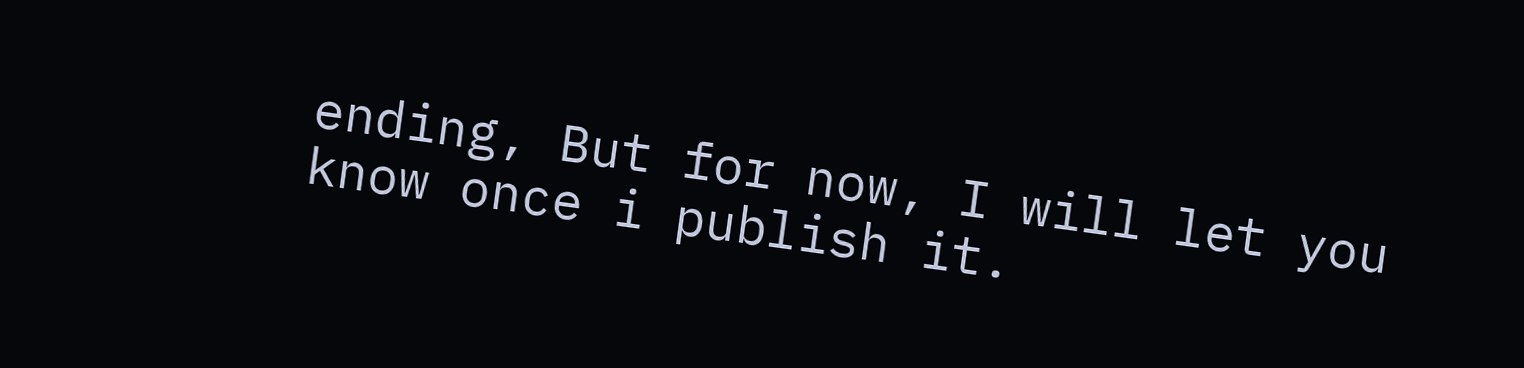ending, But for now, I will let you know once i publish it.